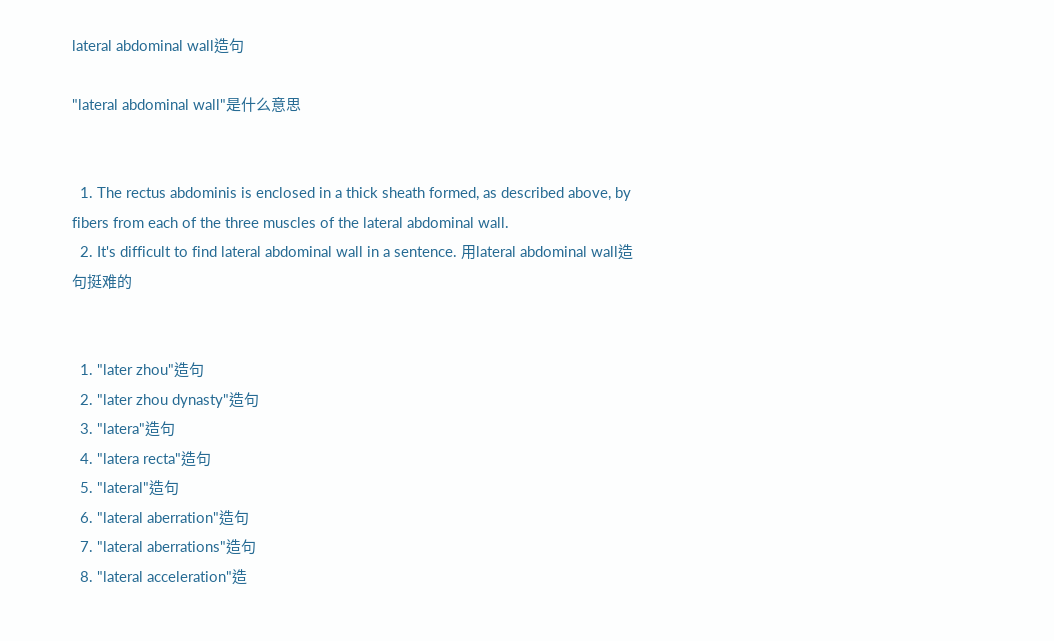lateral abdominal wall造句

"lateral abdominal wall"是什么意思


  1. The rectus abdominis is enclosed in a thick sheath formed, as described above, by fibers from each of the three muscles of the lateral abdominal wall.
  2. It's difficult to find lateral abdominal wall in a sentence. 用lateral abdominal wall造句挺难的


  1. "later zhou"造句
  2. "later zhou dynasty"造句
  3. "latera"造句
  4. "latera recta"造句
  5. "lateral"造句
  6. "lateral aberration"造句
  7. "lateral aberrations"造句
  8. "lateral acceleration"造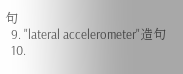句
  9. "lateral accelerometer"造句
  10.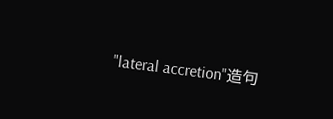"lateral accretion"造句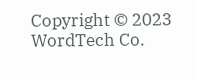Copyright © 2023 WordTech Co.